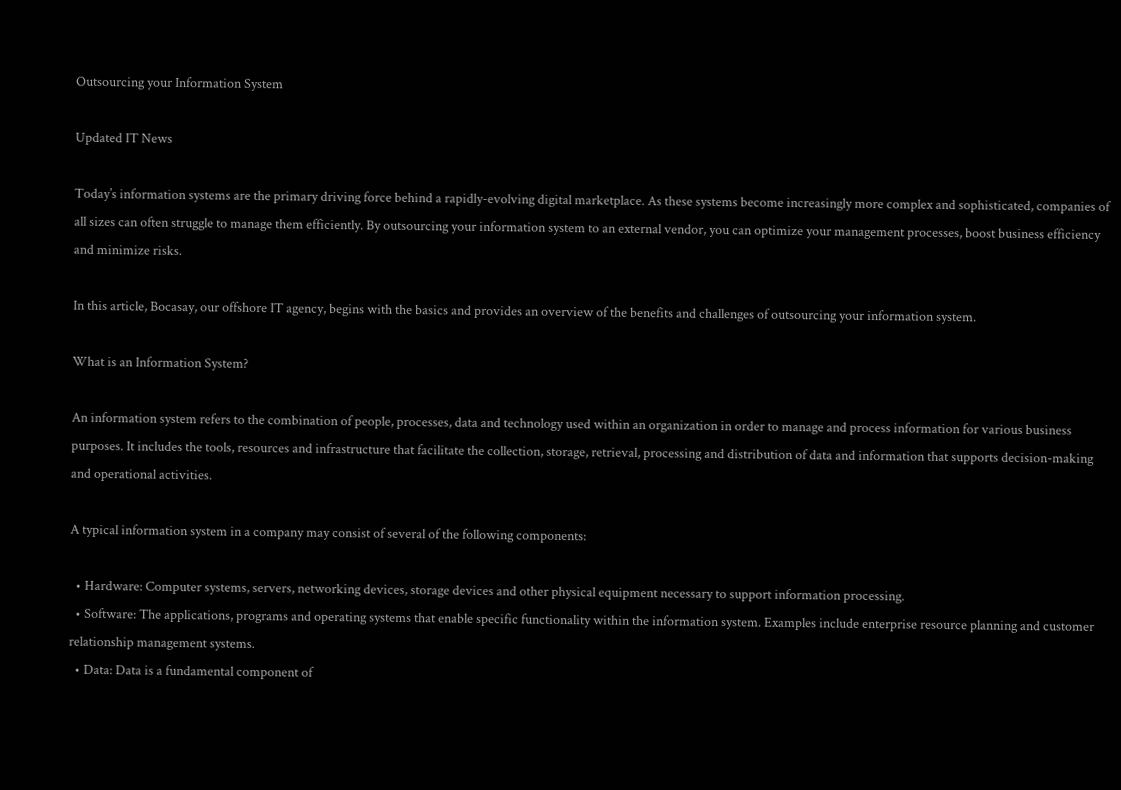Outsourcing your Information System

Updated IT News

Today’s information systems are the primary driving force behind a rapidly-evolving digital marketplace. As these systems become increasingly more complex and sophisticated, companies of all sizes can often struggle to manage them efficiently. By outsourcing your information system to an external vendor, you can optimize your management processes, boost business efficiency and minimize risks.

In this article, Bocasay, our offshore IT agency, begins with the basics and provides an overview of the benefits and challenges of outsourcing your information system.

What is an Information System?

An information system refers to the combination of people, processes, data and technology used within an organization in order to manage and process information for various business purposes. It includes the tools, resources and infrastructure that facilitate the collection, storage, retrieval, processing and distribution of data and information that supports decision-making and operational activities.

A typical information system in a company may consist of several of the following components:

  • Hardware: Computer systems, servers, networking devices, storage devices and other physical equipment necessary to support information processing.
  • Software: The applications, programs and operating systems that enable specific functionality within the information system. Examples include enterprise resource planning and customer relationship management systems.
  • Data: Data is a fundamental component of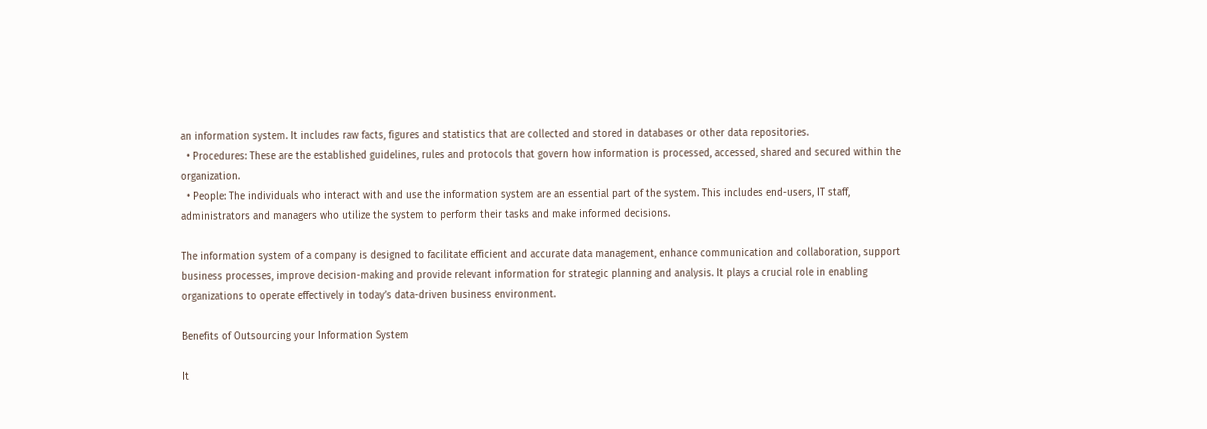an information system. It includes raw facts, figures and statistics that are collected and stored in databases or other data repositories.
  • Procedures: These are the established guidelines, rules and protocols that govern how information is processed, accessed, shared and secured within the organization.
  • People: The individuals who interact with and use the information system are an essential part of the system. This includes end-users, IT staff, administrators and managers who utilize the system to perform their tasks and make informed decisions.

The information system of a company is designed to facilitate efficient and accurate data management, enhance communication and collaboration, support business processes, improve decision-making and provide relevant information for strategic planning and analysis. It plays a crucial role in enabling organizations to operate effectively in today’s data-driven business environment.

Benefits of Outsourcing your Information System

It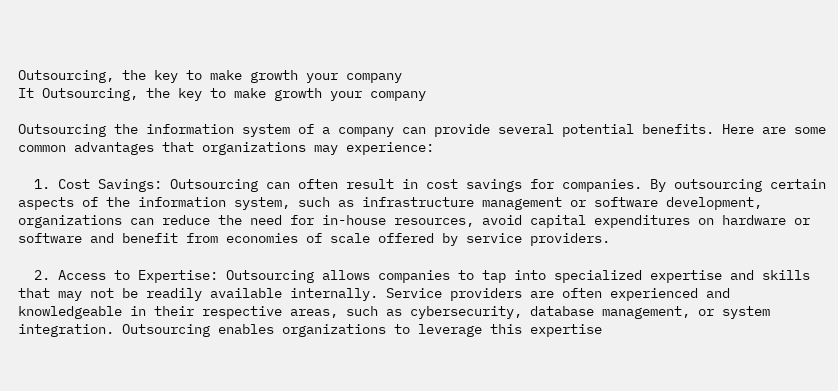Outsourcing, the key to make growth your company
It Outsourcing, the key to make growth your company

Outsourcing the information system of a company can provide several potential benefits. Here are some common advantages that organizations may experience:

  1. Cost Savings: Outsourcing can often result in cost savings for companies. By outsourcing certain aspects of the information system, such as infrastructure management or software development, organizations can reduce the need for in-house resources, avoid capital expenditures on hardware or software and benefit from economies of scale offered by service providers.

  2. Access to Expertise: Outsourcing allows companies to tap into specialized expertise and skills that may not be readily available internally. Service providers are often experienced and knowledgeable in their respective areas, such as cybersecurity, database management, or system integration. Outsourcing enables organizations to leverage this expertise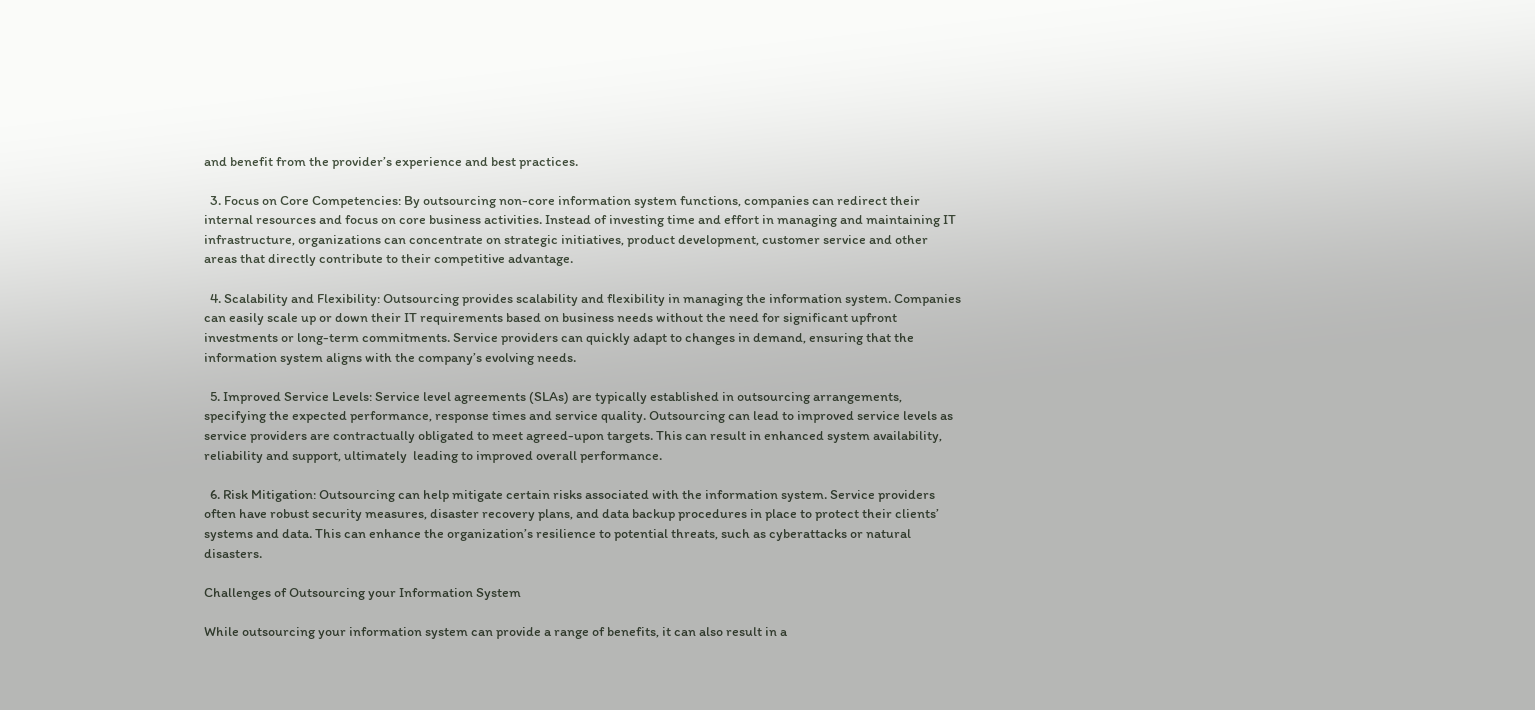and benefit from the provider’s experience and best practices.

  3. Focus on Core Competencies: By outsourcing non-core information system functions, companies can redirect their internal resources and focus on core business activities. Instead of investing time and effort in managing and maintaining IT infrastructure, organizations can concentrate on strategic initiatives, product development, customer service and other areas that directly contribute to their competitive advantage.

  4. Scalability and Flexibility: Outsourcing provides scalability and flexibility in managing the information system. Companies can easily scale up or down their IT requirements based on business needs without the need for significant upfront investments or long-term commitments. Service providers can quickly adapt to changes in demand, ensuring that the information system aligns with the company’s evolving needs.

  5. Improved Service Levels: Service level agreements (SLAs) are typically established in outsourcing arrangements, specifying the expected performance, response times and service quality. Outsourcing can lead to improved service levels as service providers are contractually obligated to meet agreed-upon targets. This can result in enhanced system availability, reliability and support, ultimately  leading to improved overall performance.

  6. Risk Mitigation: Outsourcing can help mitigate certain risks associated with the information system. Service providers often have robust security measures, disaster recovery plans, and data backup procedures in place to protect their clients’ systems and data. This can enhance the organization’s resilience to potential threats, such as cyberattacks or natural disasters.

Challenges of Outsourcing your Information System

While outsourcing your information system can provide a range of benefits, it can also result in a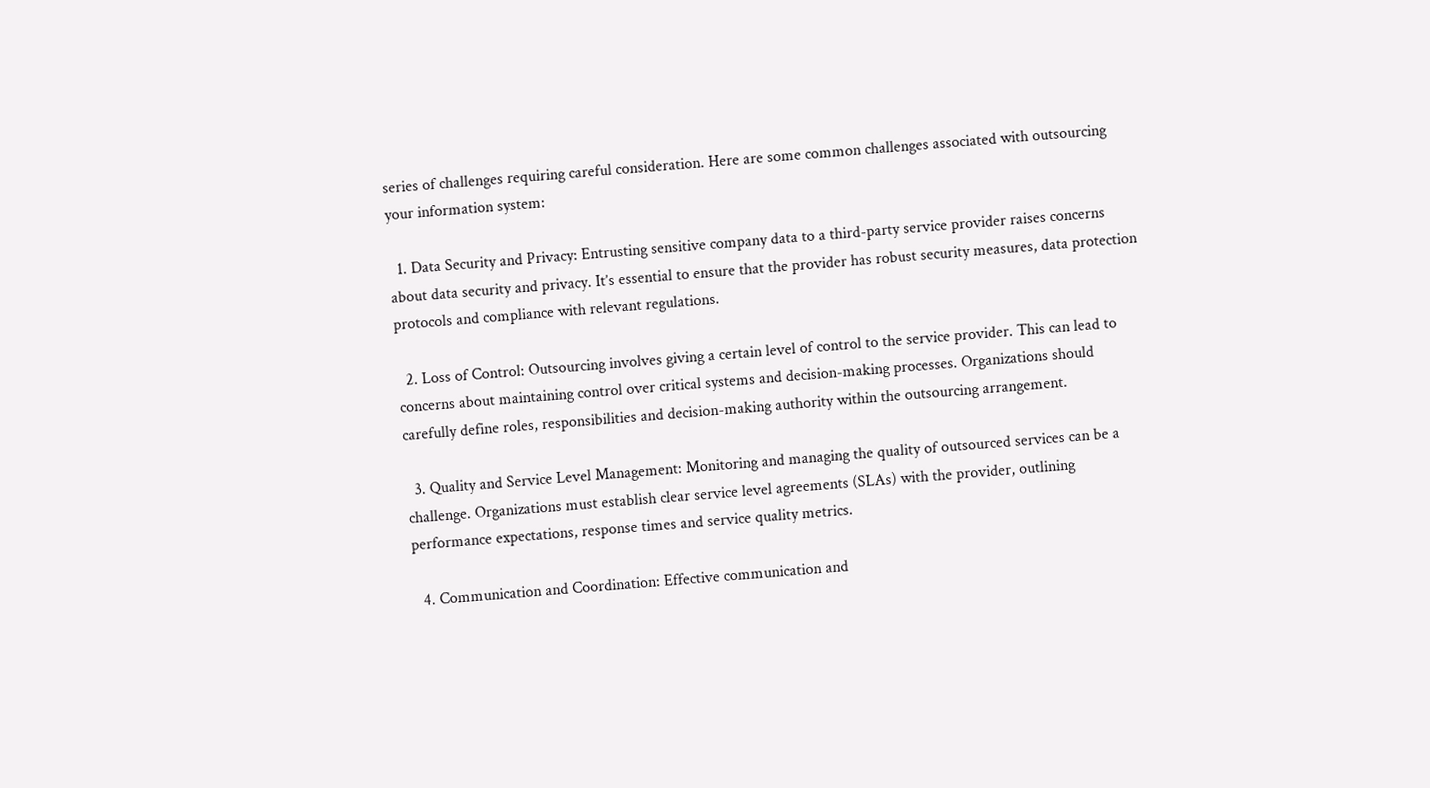series of challenges requiring careful consideration. Here are some common challenges associated with outsourcing your information system:

  1. Data Security and Privacy: Entrusting sensitive company data to a third-party service provider raises concerns about data security and privacy. It’s essential to ensure that the provider has robust security measures, data protection protocols and compliance with relevant regulations.

  2. Loss of Control: Outsourcing involves giving a certain level of control to the service provider. This can lead to concerns about maintaining control over critical systems and decision-making processes. Organizations should carefully define roles, responsibilities and decision-making authority within the outsourcing arrangement.

  3. Quality and Service Level Management: Monitoring and managing the quality of outsourced services can be a challenge. Organizations must establish clear service level agreements (SLAs) with the provider, outlining performance expectations, response times and service quality metrics.

  4. Communication and Coordination: Effective communication and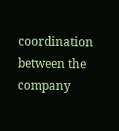coordination between the company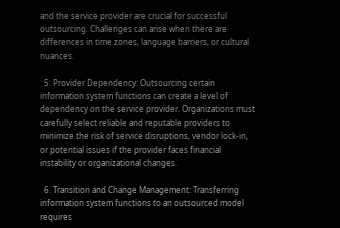and the service provider are crucial for successful outsourcing. Challenges can arise when there are differences in time zones, language barriers, or cultural nuances.

  5. Provider Dependency: Outsourcing certain information system functions can create a level of dependency on the service provider. Organizations must carefully select reliable and reputable providers to minimize the risk of service disruptions, vendor lock-in, or potential issues if the provider faces financial instability or organizational changes.

  6. Transition and Change Management: Transferring information system functions to an outsourced model requires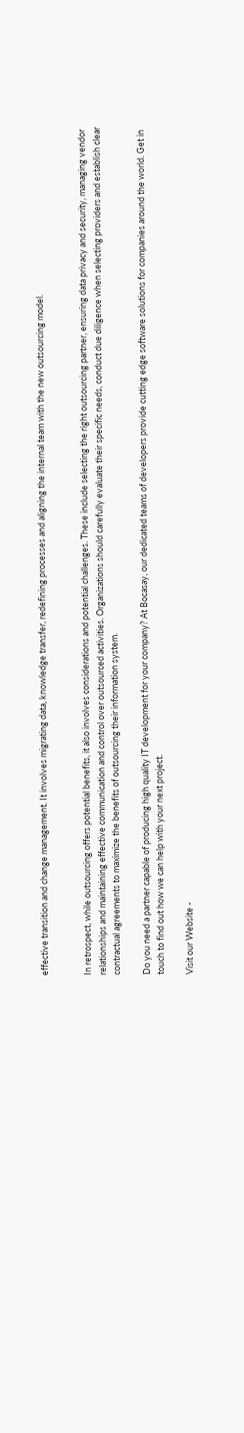effective transition and change management. It involves migrating data, knowledge transfer, redefining processes and aligning the internal team with the new outsourcing model.


In retrospect, while outsourcing offers potential benefits, it also involves considerations and potential challenges. These include selecting the right outsourcing partner, ensuring data privacy and security, managing vendor relationships and maintaining effective communication and control over outsourced activities. Organizations should carefully evaluate their specific needs, conduct due diligence when selecting providers and establish clear contractual agreements to maximize the benefits of outsourcing their information system.

Do you need a partner capable of producing high quality IT development for your company? At Bocasay, our dedicated teams of developers provide cutting edge software solutions for companies around the world. Get in touch to find out how we can help with your next project.

Visit our Website -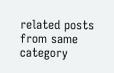related posts from same category